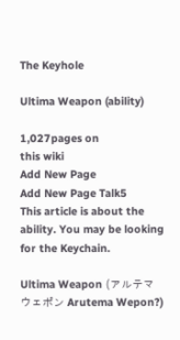The Keyhole

Ultima Weapon (ability)

1,027pages on
this wiki
Add New Page
Add New Page Talk5
This article is about the ability. You may be looking for the Keychain.

Ultima Weapon (アルテマウェポン Arutema Wepon?)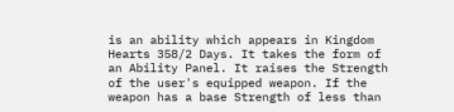is an ability which appears in Kingdom Hearts 358/2 Days. It takes the form of an Ability Panel. It raises the Strength of the user's equipped weapon. If the weapon has a base Strength of less than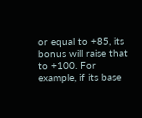or equal to +85, its bonus will raise that to +100. For example, if its base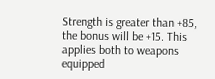Strength is greater than +85, the bonus will be +15. This applies both to weapons equipped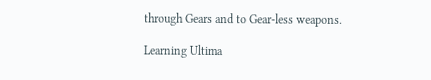through Gears and to Gear-less weapons.

Learning Ultima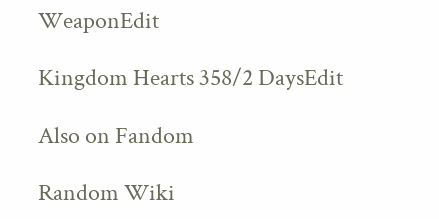WeaponEdit

Kingdom Hearts 358/2 DaysEdit

Also on Fandom

Random Wiki